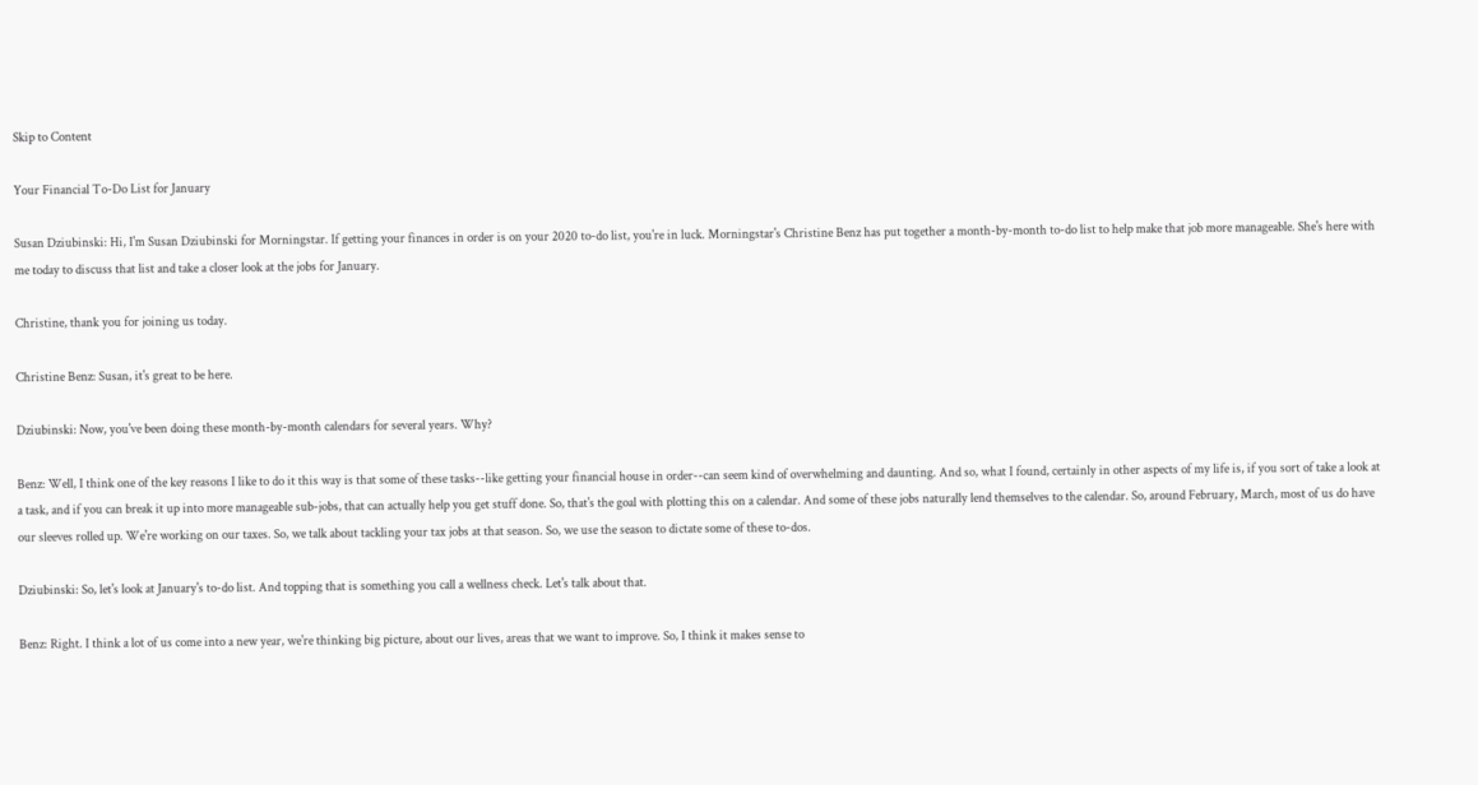Skip to Content

Your Financial To-Do List for January

Susan Dziubinski: Hi, I'm Susan Dziubinski for Morningstar. If getting your finances in order is on your 2020 to-do list, you're in luck. Morningstar's Christine Benz has put together a month-by-month to-do list to help make that job more manageable. She's here with me today to discuss that list and take a closer look at the jobs for January.

Christine, thank you for joining us today.

Christine Benz: Susan, it's great to be here.

Dziubinski: Now, you've been doing these month-by-month calendars for several years. Why?

Benz: Well, I think one of the key reasons I like to do it this way is that some of these tasks--like getting your financial house in order--can seem kind of overwhelming and daunting. And so, what I found, certainly in other aspects of my life is, if you sort of take a look at a task, and if you can break it up into more manageable sub-jobs, that can actually help you get stuff done. So, that's the goal with plotting this on a calendar. And some of these jobs naturally lend themselves to the calendar. So, around February, March, most of us do have our sleeves rolled up. We're working on our taxes. So, we talk about tackling your tax jobs at that season. So, we use the season to dictate some of these to-dos.

Dziubinski: So, let's look at January's to-do list. And topping that is something you call a wellness check. Let's talk about that.

Benz: Right. I think a lot of us come into a new year, we're thinking big picture, about our lives, areas that we want to improve. So, I think it makes sense to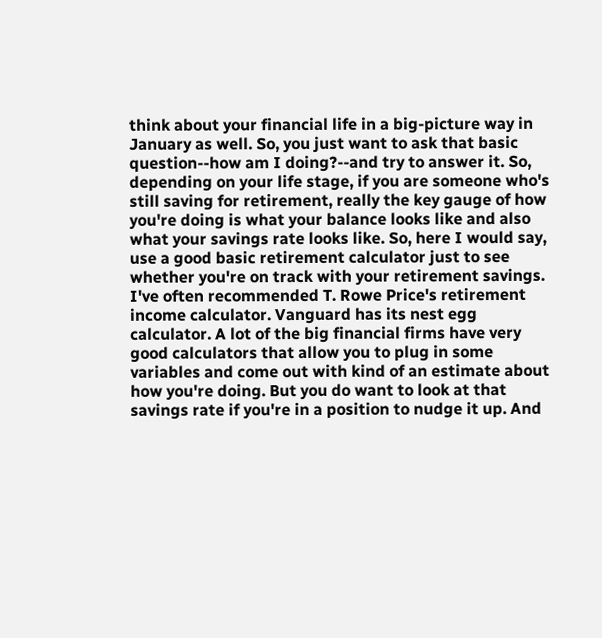think about your financial life in a big-picture way in January as well. So, you just want to ask that basic question--how am I doing?--and try to answer it. So, depending on your life stage, if you are someone who's still saving for retirement, really the key gauge of how you're doing is what your balance looks like and also what your savings rate looks like. So, here I would say, use a good basic retirement calculator just to see whether you're on track with your retirement savings. I've often recommended T. Rowe Price's retirement income calculator. Vanguard has its nest egg calculator. A lot of the big financial firms have very good calculators that allow you to plug in some variables and come out with kind of an estimate about how you're doing. But you do want to look at that savings rate if you're in a position to nudge it up. And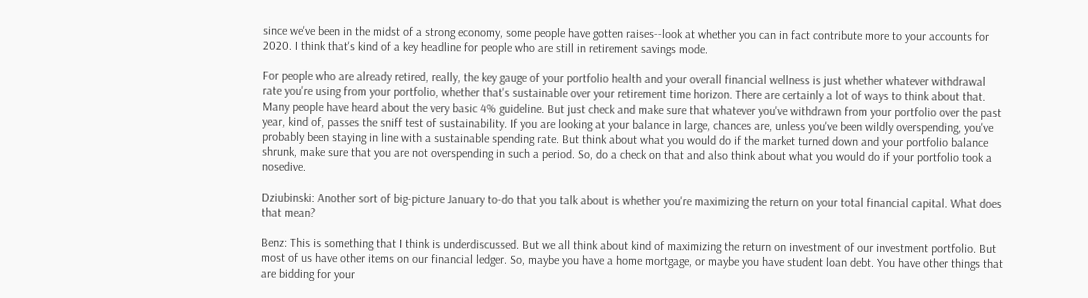since we've been in the midst of a strong economy, some people have gotten raises--look at whether you can in fact contribute more to your accounts for 2020. I think that's kind of a key headline for people who are still in retirement savings mode.

For people who are already retired, really, the key gauge of your portfolio health and your overall financial wellness is just whether whatever withdrawal rate you're using from your portfolio, whether that's sustainable over your retirement time horizon. There are certainly a lot of ways to think about that. Many people have heard about the very basic 4% guideline. But just check and make sure that whatever you've withdrawn from your portfolio over the past year, kind of, passes the sniff test of sustainability. If you are looking at your balance in large, chances are, unless you've been wildly overspending, you've probably been staying in line with a sustainable spending rate. But think about what you would do if the market turned down and your portfolio balance shrunk, make sure that you are not overspending in such a period. So, do a check on that and also think about what you would do if your portfolio took a nosedive.

Dziubinski: Another sort of big-picture January to-do that you talk about is whether you're maximizing the return on your total financial capital. What does that mean?

Benz: This is something that I think is underdiscussed. But we all think about kind of maximizing the return on investment of our investment portfolio. But most of us have other items on our financial ledger. So, maybe you have a home mortgage, or maybe you have student loan debt. You have other things that are bidding for your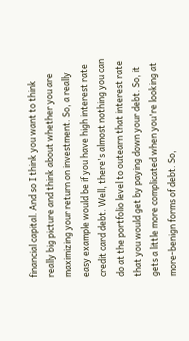financial capital. And so I think you want to think really big picture and think about whether you are maximizing your return on investment. So, a really easy example would be if you have high interest rate credit card debt. Well, there's almost nothing you can do at the portfolio level to outearn that interest rate that you would get by paying down your debt. So, it gets a little more complicated when you're looking at more-benign forms of debt. So,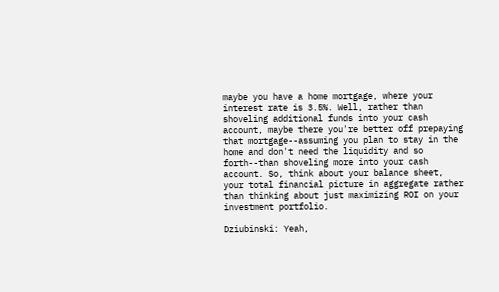maybe you have a home mortgage, where your interest rate is 3.5%. Well, rather than shoveling additional funds into your cash account, maybe there you're better off prepaying that mortgage--assuming you plan to stay in the home and don't need the liquidity and so forth--than shoveling more into your cash account. So, think about your balance sheet, your total financial picture in aggregate rather than thinking about just maximizing ROI on your investment portfolio.

Dziubinski: Yeah,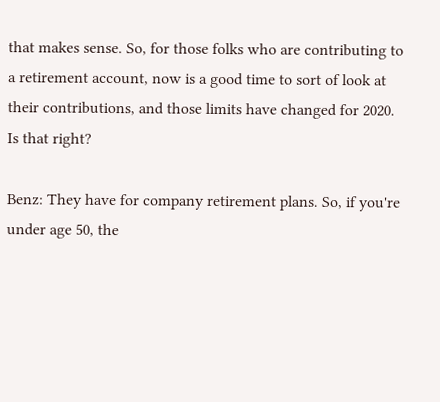that makes sense. So, for those folks who are contributing to a retirement account, now is a good time to sort of look at their contributions, and those limits have changed for 2020. Is that right?

Benz: They have for company retirement plans. So, if you're under age 50, the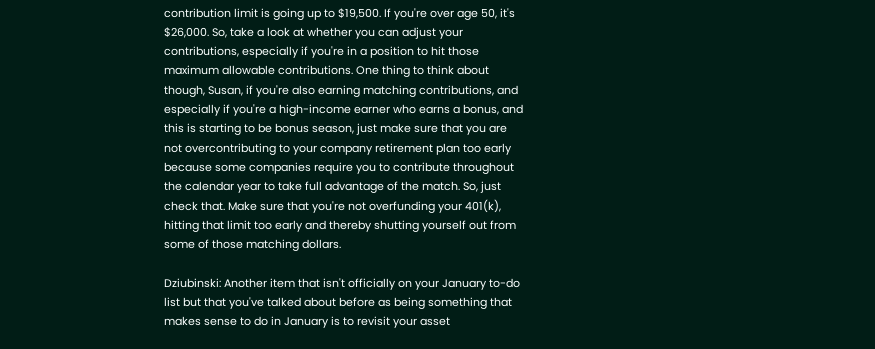contribution limit is going up to $19,500. If you're over age 50, it's $26,000. So, take a look at whether you can adjust your contributions, especially if you're in a position to hit those maximum allowable contributions. One thing to think about though, Susan, if you're also earning matching contributions, and especially if you're a high-income earner who earns a bonus, and this is starting to be bonus season, just make sure that you are not overcontributing to your company retirement plan too early because some companies require you to contribute throughout the calendar year to take full advantage of the match. So, just check that. Make sure that you're not overfunding your 401(k), hitting that limit too early and thereby shutting yourself out from some of those matching dollars.

Dziubinski: Another item that isn't officially on your January to-do list but that you've talked about before as being something that makes sense to do in January is to revisit your asset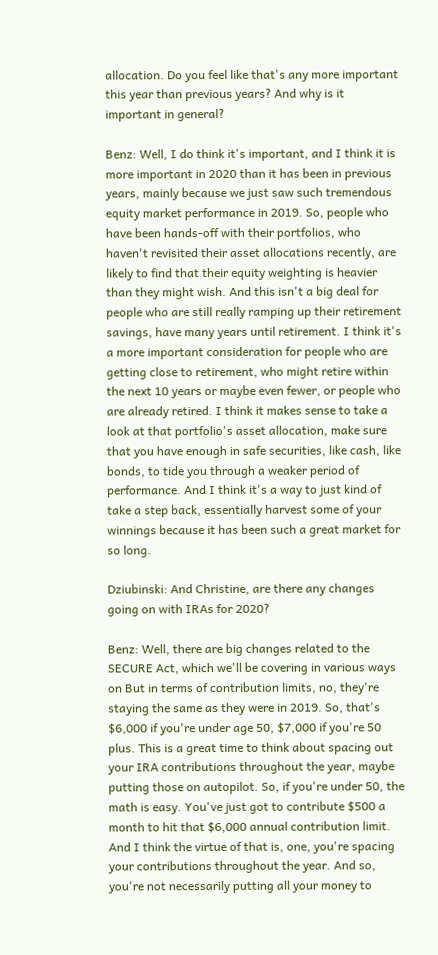allocation. Do you feel like that's any more important this year than previous years? And why is it important in general?

Benz: Well, I do think it's important, and I think it is more important in 2020 than it has been in previous years, mainly because we just saw such tremendous equity market performance in 2019. So, people who have been hands-off with their portfolios, who haven't revisited their asset allocations recently, are likely to find that their equity weighting is heavier than they might wish. And this isn't a big deal for people who are still really ramping up their retirement savings, have many years until retirement. I think it's a more important consideration for people who are getting close to retirement, who might retire within the next 10 years or maybe even fewer, or people who are already retired. I think it makes sense to take a look at that portfolio's asset allocation, make sure that you have enough in safe securities, like cash, like bonds, to tide you through a weaker period of performance. And I think it's a way to just kind of take a step back, essentially harvest some of your winnings because it has been such a great market for so long.

Dziubinski: And Christine, are there any changes going on with IRAs for 2020?

Benz: Well, there are big changes related to the SECURE Act, which we'll be covering in various ways on But in terms of contribution limits, no, they're staying the same as they were in 2019. So, that's $6,000 if you're under age 50, $7,000 if you're 50 plus. This is a great time to think about spacing out your IRA contributions throughout the year, maybe putting those on autopilot. So, if you're under 50, the math is easy. You've just got to contribute $500 a month to hit that $6,000 annual contribution limit. And I think the virtue of that is, one, you're spacing your contributions throughout the year. And so, you're not necessarily putting all your money to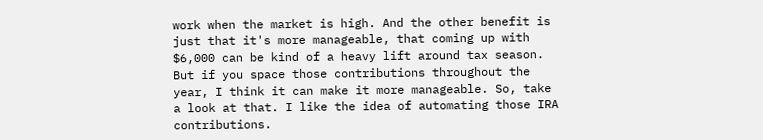work when the market is high. And the other benefit is just that it's more manageable, that coming up with $6,000 can be kind of a heavy lift around tax season. But if you space those contributions throughout the year, I think it can make it more manageable. So, take a look at that. I like the idea of automating those IRA contributions.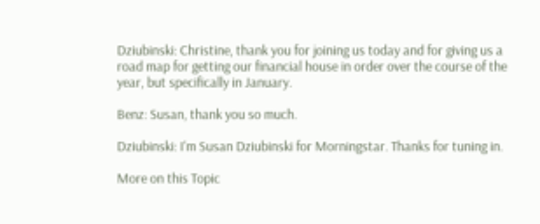Dziubinski: Christine, thank you for joining us today and for giving us a road map for getting our financial house in order over the course of the year, but specifically in January.

Benz: Susan, thank you so much.

Dziubinski: I'm Susan Dziubinski for Morningstar. Thanks for tuning in.

More on this Topic